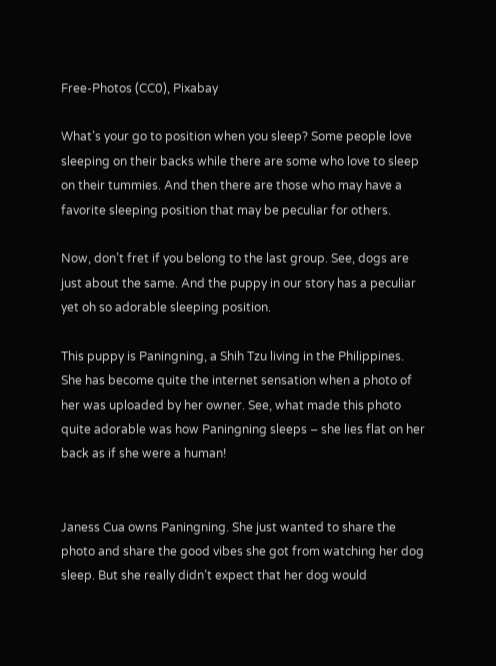Free-Photos (CC0), Pixabay

What’s your go to position when you sleep? Some people love sleeping on their backs while there are some who love to sleep on their tummies. And then there are those who may have a favorite sleeping position that may be peculiar for others.

Now, don’t fret if you belong to the last group. See, dogs are just about the same. And the puppy in our story has a peculiar yet oh so adorable sleeping position.

This puppy is Paningning, a Shih Tzu living in the Philippines. She has become quite the internet sensation when a photo of her was uploaded by her owner. See, what made this photo quite adorable was how Paningning sleeps – she lies flat on her back as if she were a human!


Janess Cua owns Paningning. She just wanted to share the photo and share the good vibes she got from watching her dog sleep. But she really didn’t expect that her dog would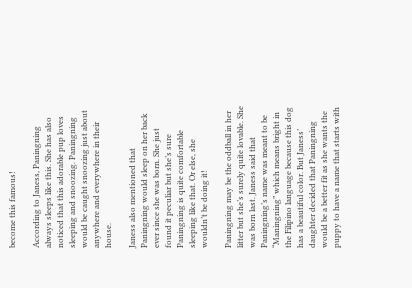become this famous!

According to Janess, Paningning always sleeps like this. She has also noticed that this adorable pup loves sleeping and snoozing. Paningning would be caught snoozing just about anywhere and everywhere in their house.

Janess also mentioned that Paningning would sleep on her back ever since she was born. She just found it peculiar but she’s sure Paningning is quite comfortable sleeping like that. Or else, she wouldn’t be doing it!

Paningning may be the oddball in her litter but she’s surely quite lovable. She was born last. Janess said that Paningning’s name was meant to be “Maningning” which means bright in the Filipino language because this dog has a beautiful color. But Janess’ daughter decided that Paningning would be a better fit as she wants the puppy to have a name that starts with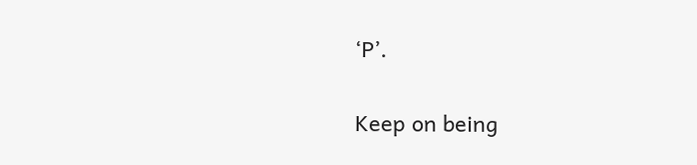‘P’.

Keep on being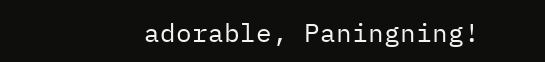adorable, Paningning!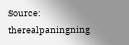Source: therealpaningning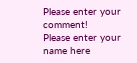Please enter your comment!
Please enter your name here